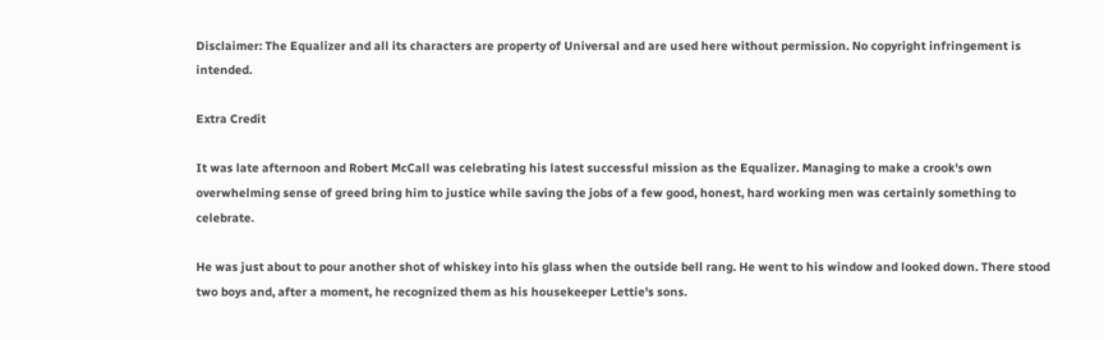Disclaimer: The Equalizer and all its characters are property of Universal and are used here without permission. No copyright infringement is intended.

Extra Credit

It was late afternoon and Robert McCall was celebrating his latest successful mission as the Equalizer. Managing to make a crook's own overwhelming sense of greed bring him to justice while saving the jobs of a few good, honest, hard working men was certainly something to celebrate.

He was just about to pour another shot of whiskey into his glass when the outside bell rang. He went to his window and looked down. There stood two boys and, after a moment, he recognized them as his housekeeper Lettie's sons.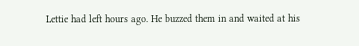Lettie had left hours ago. He buzzed them in and waited at his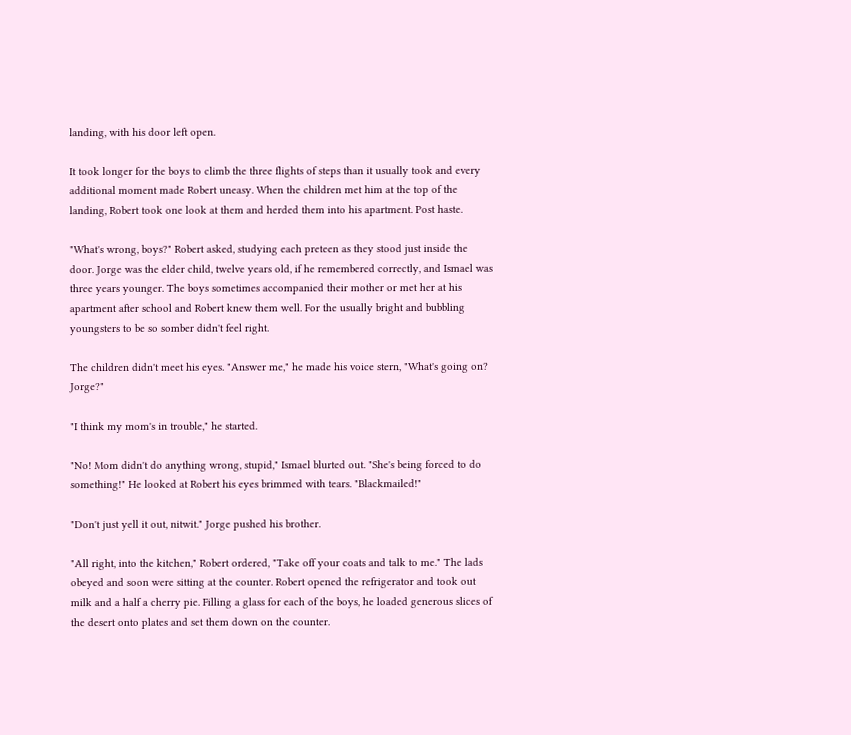landing, with his door left open.

It took longer for the boys to climb the three flights of steps than it usually took and every additional moment made Robert uneasy. When the children met him at the top of the landing, Robert took one look at them and herded them into his apartment. Post haste.

"What's wrong, boys?" Robert asked, studying each preteen as they stood just inside the door. Jorge was the elder child, twelve years old, if he remembered correctly, and Ismael was three years younger. The boys sometimes accompanied their mother or met her at his apartment after school and Robert knew them well. For the usually bright and bubbling youngsters to be so somber didn't feel right.

The children didn't meet his eyes. "Answer me," he made his voice stern, "What's going on? Jorge?"

"I think my mom's in trouble," he started.

"No! Mom didn't do anything wrong, stupid," Ismael blurted out. "She's being forced to do something!" He looked at Robert his eyes brimmed with tears. "Blackmailed!"

"Don't just yell it out, nitwit." Jorge pushed his brother.

"All right, into the kitchen," Robert ordered, "Take off your coats and talk to me." The lads obeyed and soon were sitting at the counter. Robert opened the refrigerator and took out milk and a half a cherry pie. Filling a glass for each of the boys, he loaded generous slices of the desert onto plates and set them down on the counter.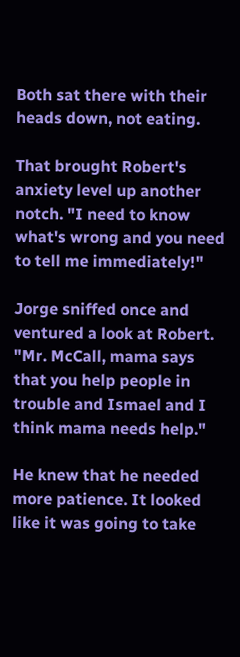Both sat there with their heads down, not eating.

That brought Robert's anxiety level up another notch. "I need to know what's wrong and you need to tell me immediately!"

Jorge sniffed once and ventured a look at Robert. "Mr. McCall, mama says that you help people in trouble and Ismael and I think mama needs help."

He knew that he needed more patience. It looked like it was going to take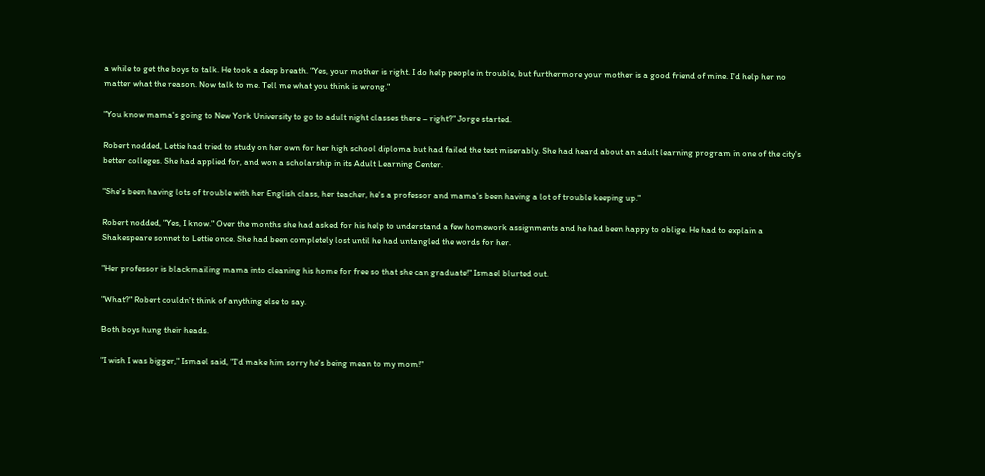a while to get the boys to talk. He took a deep breath. "Yes, your mother is right. I do help people in trouble, but furthermore your mother is a good friend of mine. I'd help her no matter what the reason. Now talk to me. Tell me what you think is wrong."

"You know mama's going to New York University to go to adult night classes there – right?" Jorge started.

Robert nodded, Lettie had tried to study on her own for her high school diploma but had failed the test miserably. She had heard about an adult learning program in one of the city's better colleges. She had applied for, and won a scholarship in its Adult Learning Center.

"She's been having lots of trouble with her English class, her teacher, he's a professor and mama's been having a lot of trouble keeping up."

Robert nodded, "Yes, I know." Over the months she had asked for his help to understand a few homework assignments and he had been happy to oblige. He had to explain a Shakespeare sonnet to Lettie once. She had been completely lost until he had untangled the words for her.

"Her professor is blackmailing mama into cleaning his home for free so that she can graduate!" Ismael blurted out.

"What?" Robert couldn't think of anything else to say.

Both boys hung their heads.

"I wish I was bigger," Ismael said, "I'd make him sorry he's being mean to my mom!"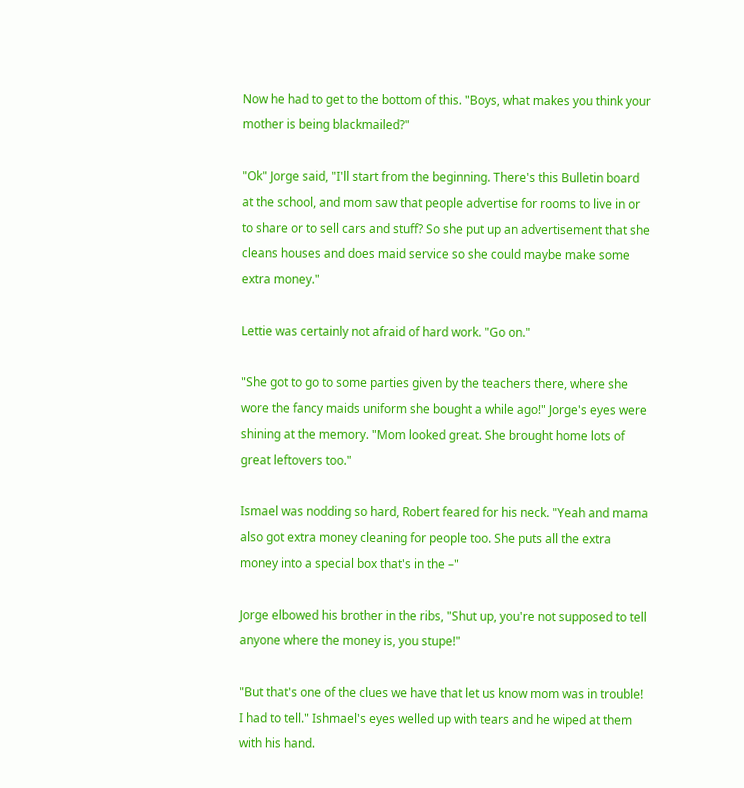Now he had to get to the bottom of this. "Boys, what makes you think your mother is being blackmailed?"

"Ok" Jorge said, "I'll start from the beginning. There's this Bulletin board at the school, and mom saw that people advertise for rooms to live in or to share or to sell cars and stuff? So she put up an advertisement that she cleans houses and does maid service so she could maybe make some extra money."

Lettie was certainly not afraid of hard work. "Go on."

"She got to go to some parties given by the teachers there, where she wore the fancy maids uniform she bought a while ago!" Jorge's eyes were shining at the memory. "Mom looked great. She brought home lots of great leftovers too."

Ismael was nodding so hard, Robert feared for his neck. "Yeah and mama also got extra money cleaning for people too. She puts all the extra money into a special box that's in the –"

Jorge elbowed his brother in the ribs, "Shut up, you're not supposed to tell anyone where the money is, you stupe!"

"But that's one of the clues we have that let us know mom was in trouble! I had to tell." Ishmael's eyes welled up with tears and he wiped at them with his hand.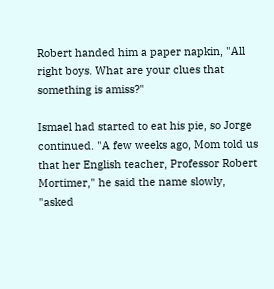Robert handed him a paper napkin, "All right boys. What are your clues that something is amiss?"

Ismael had started to eat his pie, so Jorge continued. "A few weeks ago, Mom told us that her English teacher, Professor Robert Mortimer," he said the name slowly, "asked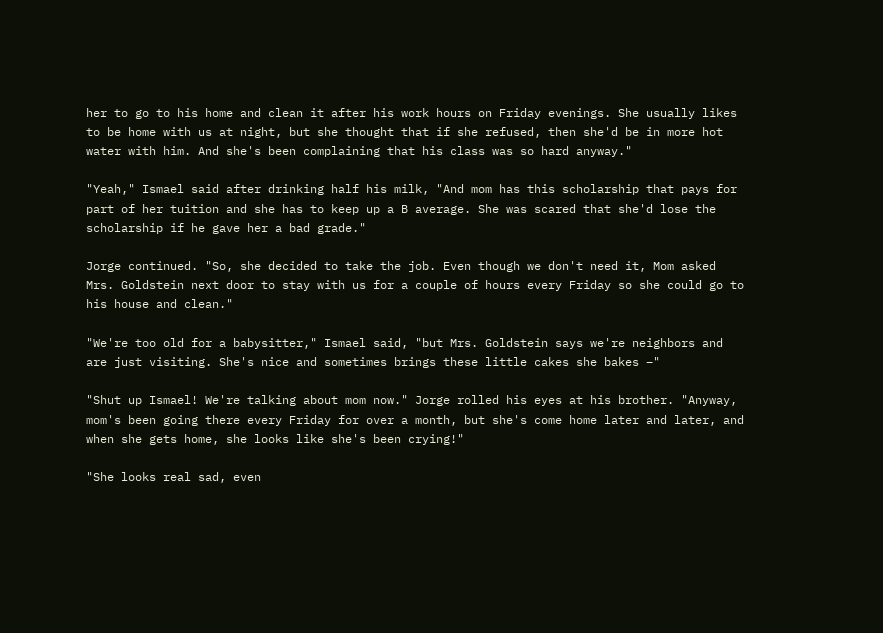her to go to his home and clean it after his work hours on Friday evenings. She usually likes to be home with us at night, but she thought that if she refused, then she'd be in more hot water with him. And she's been complaining that his class was so hard anyway."

"Yeah," Ismael said after drinking half his milk, "And mom has this scholarship that pays for part of her tuition and she has to keep up a B average. She was scared that she'd lose the scholarship if he gave her a bad grade."

Jorge continued. "So, she decided to take the job. Even though we don't need it, Mom asked Mrs. Goldstein next door to stay with us for a couple of hours every Friday so she could go to his house and clean."

"We're too old for a babysitter," Ismael said, "but Mrs. Goldstein says we're neighbors and are just visiting. She's nice and sometimes brings these little cakes she bakes –"

"Shut up Ismael! We're talking about mom now." Jorge rolled his eyes at his brother. "Anyway, mom's been going there every Friday for over a month, but she's come home later and later, and when she gets home, she looks like she's been crying!"

"She looks real sad, even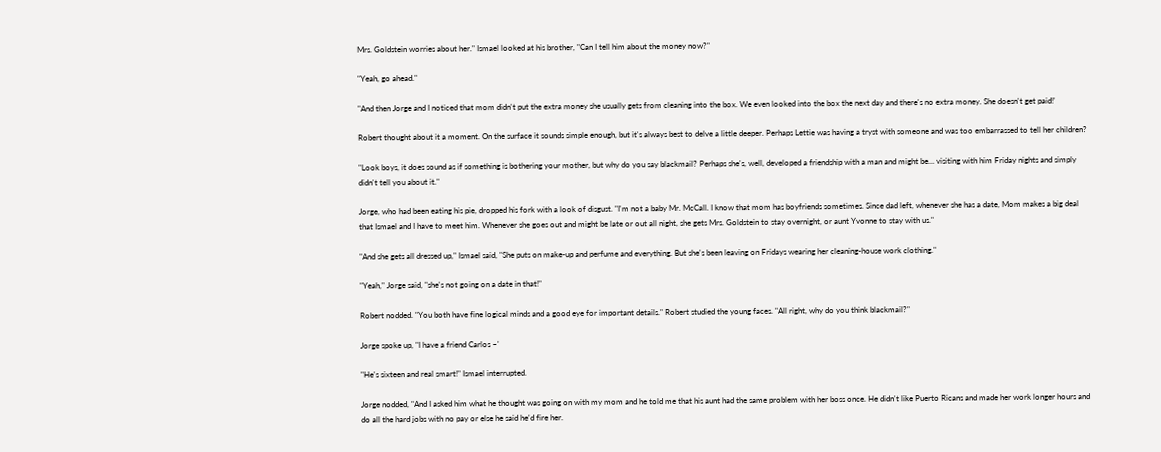Mrs. Goldstein worries about her." Ismael looked at his brother, "Can I tell him about the money now?"

"Yeah, go ahead."

"And then Jorge and I noticed that mom didn't put the extra money she usually gets from cleaning into the box. We even looked into the box the next day and there's no extra money. She doesn't get paid!'

Robert thought about it a moment. On the surface it sounds simple enough, but it's always best to delve a little deeper. Perhaps Lettie was having a tryst with someone and was too embarrassed to tell her children?

"Look boys, it does sound as if something is bothering your mother, but why do you say blackmail? Perhaps she's, well, developed a friendship with a man and might be… visiting with him Friday nights and simply didn't tell you about it."

Jorge, who had been eating his pie, dropped his fork with a look of disgust. "I'm not a baby Mr. McCall. I know that mom has boyfriends sometimes. Since dad left, whenever she has a date, Mom makes a big deal that Ismael and I have to meet him. Whenever she goes out and might be late or out all night, she gets Mrs. Goldstein to stay overnight, or aunt Yvonne to stay with us."

"And she gets all dressed up," Ismael said, "She puts on make-up and perfume and everything. But she's been leaving on Fridays wearing her cleaning-house work clothing."

"Yeah," Jorge said, "she's not going on a date in that!"

Robert nodded. "You both have fine logical minds and a good eye for important details." Robert studied the young faces. "All right, why do you think blackmail?"

Jorge spoke up, "I have a friend Carlos –'

"He's sixteen and real smart!" Ismael interrupted.

Jorge nodded, "And I asked him what he thought was going on with my mom and he told me that his aunt had the same problem with her boss once. He didn't like Puerto Ricans and made her work longer hours and do all the hard jobs with no pay or else he said he'd fire her.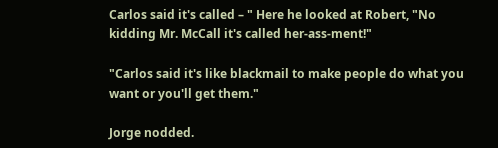Carlos said it's called – " Here he looked at Robert, "No kidding Mr. McCall it's called her-ass-ment!"

"Carlos said it's like blackmail to make people do what you want or you'll get them."

Jorge nodded.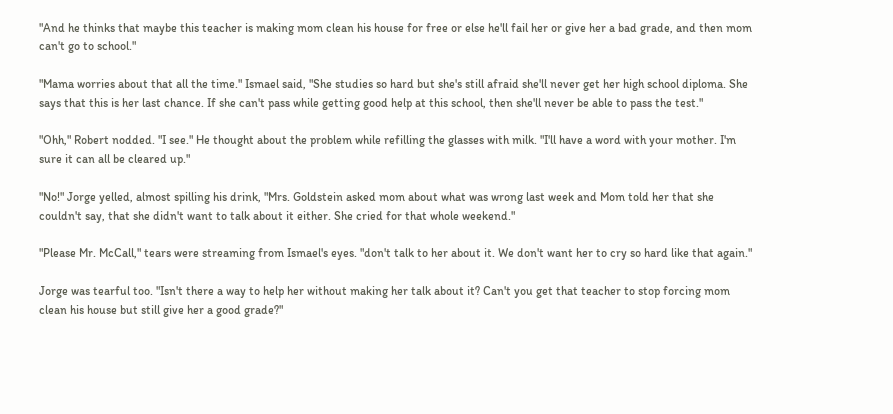"And he thinks that maybe this teacher is making mom clean his house for free or else he'll fail her or give her a bad grade, and then mom can't go to school."

"Mama worries about that all the time." Ismael said, "She studies so hard but she's still afraid she'll never get her high school diploma. She says that this is her last chance. If she can't pass while getting good help at this school, then she'll never be able to pass the test."

"Ohh," Robert nodded. "I see." He thought about the problem while refilling the glasses with milk. "I'll have a word with your mother. I'm sure it can all be cleared up."

"No!" Jorge yelled, almost spilling his drink, "Mrs. Goldstein asked mom about what was wrong last week and Mom told her that she couldn't say, that she didn't want to talk about it either. She cried for that whole weekend."

"Please Mr. McCall," tears were streaming from Ismael's eyes. "don't talk to her about it. We don't want her to cry so hard like that again."

Jorge was tearful too. "Isn't there a way to help her without making her talk about it? Can't you get that teacher to stop forcing mom clean his house but still give her a good grade?"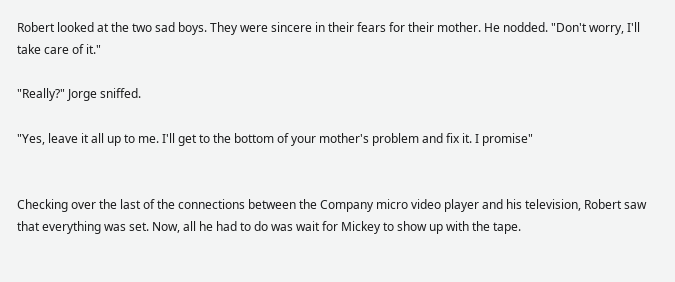Robert looked at the two sad boys. They were sincere in their fears for their mother. He nodded. "Don't worry, I'll take care of it."

"Really?" Jorge sniffed.

"Yes, leave it all up to me. I'll get to the bottom of your mother's problem and fix it. I promise"


Checking over the last of the connections between the Company micro video player and his television, Robert saw that everything was set. Now, all he had to do was wait for Mickey to show up with the tape.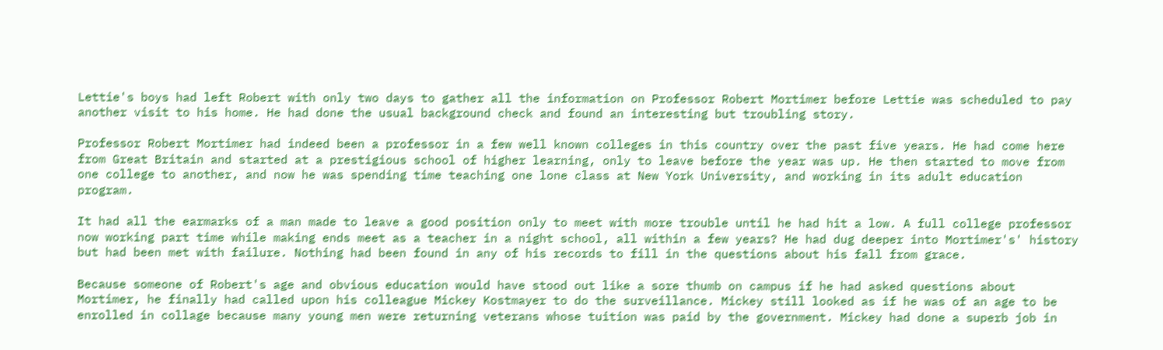Lettie's boys had left Robert with only two days to gather all the information on Professor Robert Mortimer before Lettie was scheduled to pay another visit to his home. He had done the usual background check and found an interesting but troubling story.

Professor Robert Mortimer had indeed been a professor in a few well known colleges in this country over the past five years. He had come here from Great Britain and started at a prestigious school of higher learning, only to leave before the year was up. He then started to move from one college to another, and now he was spending time teaching one lone class at New York University, and working in its adult education program.

It had all the earmarks of a man made to leave a good position only to meet with more trouble until he had hit a low. A full college professor now working part time while making ends meet as a teacher in a night school, all within a few years? He had dug deeper into Mortimer's' history but had been met with failure. Nothing had been found in any of his records to fill in the questions about his fall from grace.

Because someone of Robert's age and obvious education would have stood out like a sore thumb on campus if he had asked questions about Mortimer, he finally had called upon his colleague Mickey Kostmayer to do the surveillance. Mickey still looked as if he was of an age to be enrolled in collage because many young men were returning veterans whose tuition was paid by the government. Mickey had done a superb job in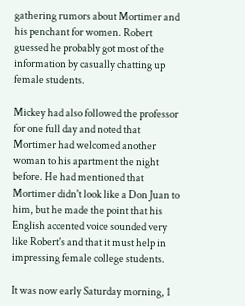gathering rumors about Mortimer and his penchant for women. Robert guessed he probably got most of the information by casually chatting up female students.

Mickey had also followed the professor for one full day and noted that Mortimer had welcomed another woman to his apartment the night before. He had mentioned that Mortimer didn't look like a Don Juan to him, but he made the point that his English accented voice sounded very like Robert's and that it must help in impressing female college students.

It was now early Saturday morning, 1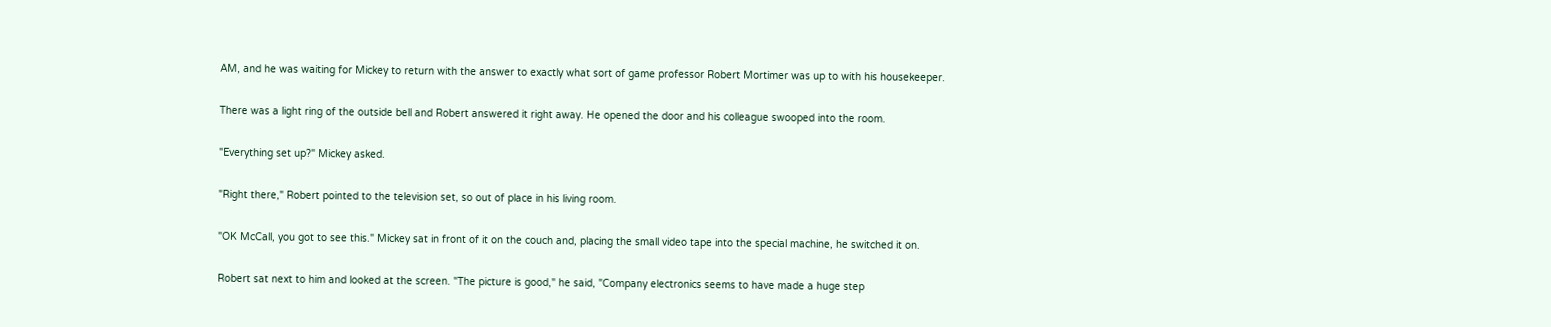AM, and he was waiting for Mickey to return with the answer to exactly what sort of game professor Robert Mortimer was up to with his housekeeper.

There was a light ring of the outside bell and Robert answered it right away. He opened the door and his colleague swooped into the room.

"Everything set up?" Mickey asked.

"Right there," Robert pointed to the television set, so out of place in his living room.

"OK McCall, you got to see this." Mickey sat in front of it on the couch and, placing the small video tape into the special machine, he switched it on.

Robert sat next to him and looked at the screen. "The picture is good," he said, "Company electronics seems to have made a huge step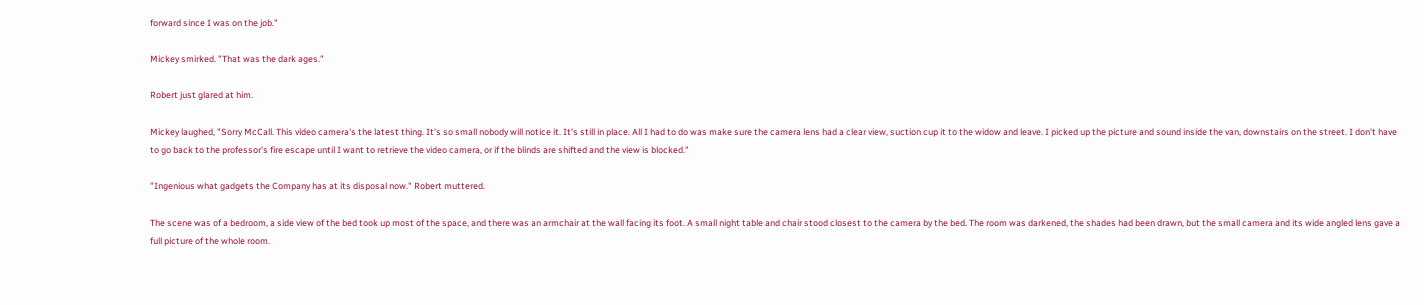forward since I was on the job."

Mickey smirked. "That was the dark ages."

Robert just glared at him.

Mickey laughed, "Sorry McCall. This video camera's the latest thing. It's so small nobody will notice it. It's still in place. All I had to do was make sure the camera lens had a clear view, suction cup it to the widow and leave. I picked up the picture and sound inside the van, downstairs on the street. I don't have to go back to the professor's fire escape until I want to retrieve the video camera, or if the blinds are shifted and the view is blocked."

"Ingenious what gadgets the Company has at its disposal now." Robert muttered.

The scene was of a bedroom, a side view of the bed took up most of the space, and there was an armchair at the wall facing its foot. A small night table and chair stood closest to the camera by the bed. The room was darkened, the shades had been drawn, but the small camera and its wide angled lens gave a full picture of the whole room.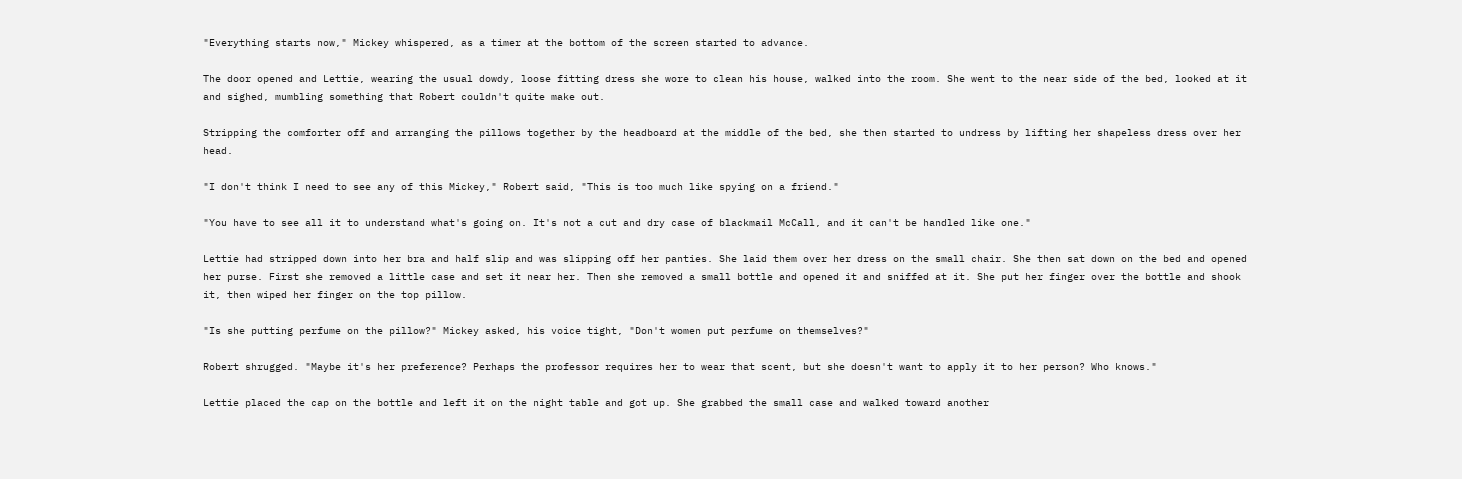"Everything starts now," Mickey whispered, as a timer at the bottom of the screen started to advance.

The door opened and Lettie, wearing the usual dowdy, loose fitting dress she wore to clean his house, walked into the room. She went to the near side of the bed, looked at it and sighed, mumbling something that Robert couldn't quite make out.

Stripping the comforter off and arranging the pillows together by the headboard at the middle of the bed, she then started to undress by lifting her shapeless dress over her head.

"I don't think I need to see any of this Mickey," Robert said, "This is too much like spying on a friend."

"You have to see all it to understand what's going on. It's not a cut and dry case of blackmail McCall, and it can't be handled like one."

Lettie had stripped down into her bra and half slip and was slipping off her panties. She laid them over her dress on the small chair. She then sat down on the bed and opened her purse. First she removed a little case and set it near her. Then she removed a small bottle and opened it and sniffed at it. She put her finger over the bottle and shook it, then wiped her finger on the top pillow.

"Is she putting perfume on the pillow?" Mickey asked, his voice tight, "Don't women put perfume on themselves?"

Robert shrugged. "Maybe it's her preference? Perhaps the professor requires her to wear that scent, but she doesn't want to apply it to her person? Who knows."

Lettie placed the cap on the bottle and left it on the night table and got up. She grabbed the small case and walked toward another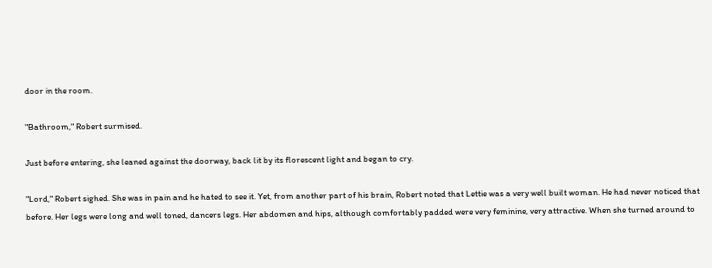door in the room.

"Bathroom," Robert surmised.

Just before entering, she leaned against the doorway, back lit by its florescent light and began to cry.

"Lord," Robert sighed. She was in pain and he hated to see it. Yet, from another part of his brain, Robert noted that Lettie was a very well built woman. He had never noticed that before. Her legs were long and well toned, dancers legs. Her abdomen and hips, although comfortably padded were very feminine, very attractive. When she turned around to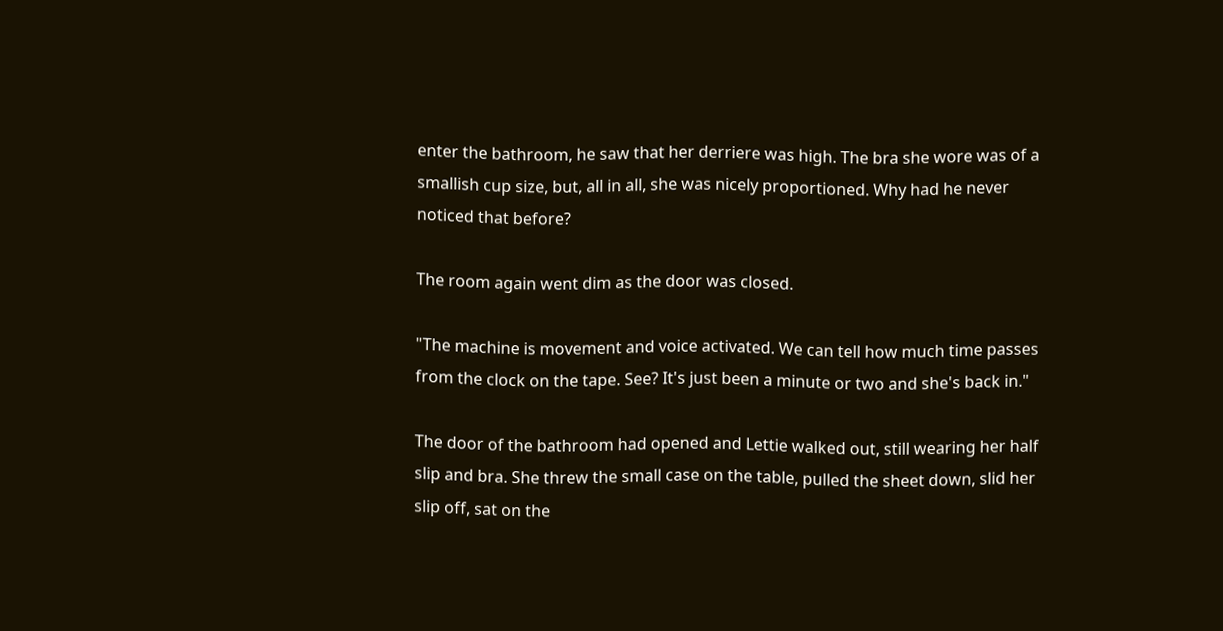enter the bathroom, he saw that her derriere was high. The bra she wore was of a smallish cup size, but, all in all, she was nicely proportioned. Why had he never noticed that before?

The room again went dim as the door was closed.

"The machine is movement and voice activated. We can tell how much time passes from the clock on the tape. See? It's just been a minute or two and she's back in."

The door of the bathroom had opened and Lettie walked out, still wearing her half slip and bra. She threw the small case on the table, pulled the sheet down, slid her slip off, sat on the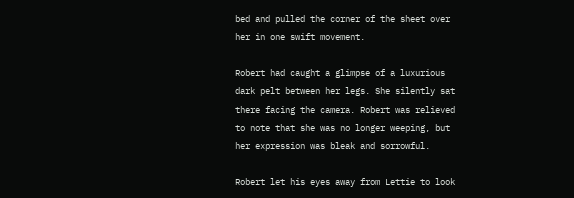bed and pulled the corner of the sheet over her in one swift movement.

Robert had caught a glimpse of a luxurious dark pelt between her legs. She silently sat there facing the camera. Robert was relieved to note that she was no longer weeping, but her expression was bleak and sorrowful.

Robert let his eyes away from Lettie to look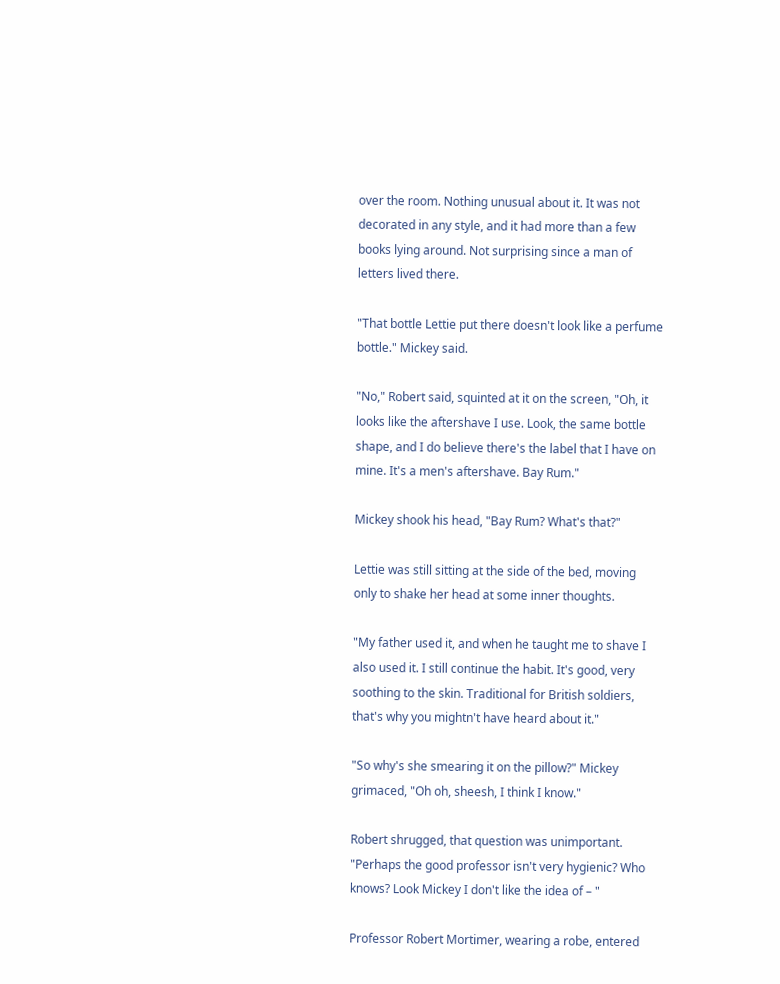over the room. Nothing unusual about it. It was not decorated in any style, and it had more than a few books lying around. Not surprising since a man of letters lived there.

"That bottle Lettie put there doesn't look like a perfume bottle." Mickey said.

"No," Robert said, squinted at it on the screen, "Oh, it looks like the aftershave I use. Look, the same bottle shape, and I do believe there's the label that I have on mine. It's a men's aftershave. Bay Rum."

Mickey shook his head, "Bay Rum? What's that?"

Lettie was still sitting at the side of the bed, moving only to shake her head at some inner thoughts.

"My father used it, and when he taught me to shave I also used it. I still continue the habit. It's good, very soothing to the skin. Traditional for British soldiers, that's why you mightn't have heard about it."

"So why's she smearing it on the pillow?" Mickey grimaced, "Oh oh, sheesh, I think I know."

Robert shrugged, that question was unimportant. "Perhaps the good professor isn't very hygienic? Who knows? Look Mickey I don't like the idea of – "

Professor Robert Mortimer, wearing a robe, entered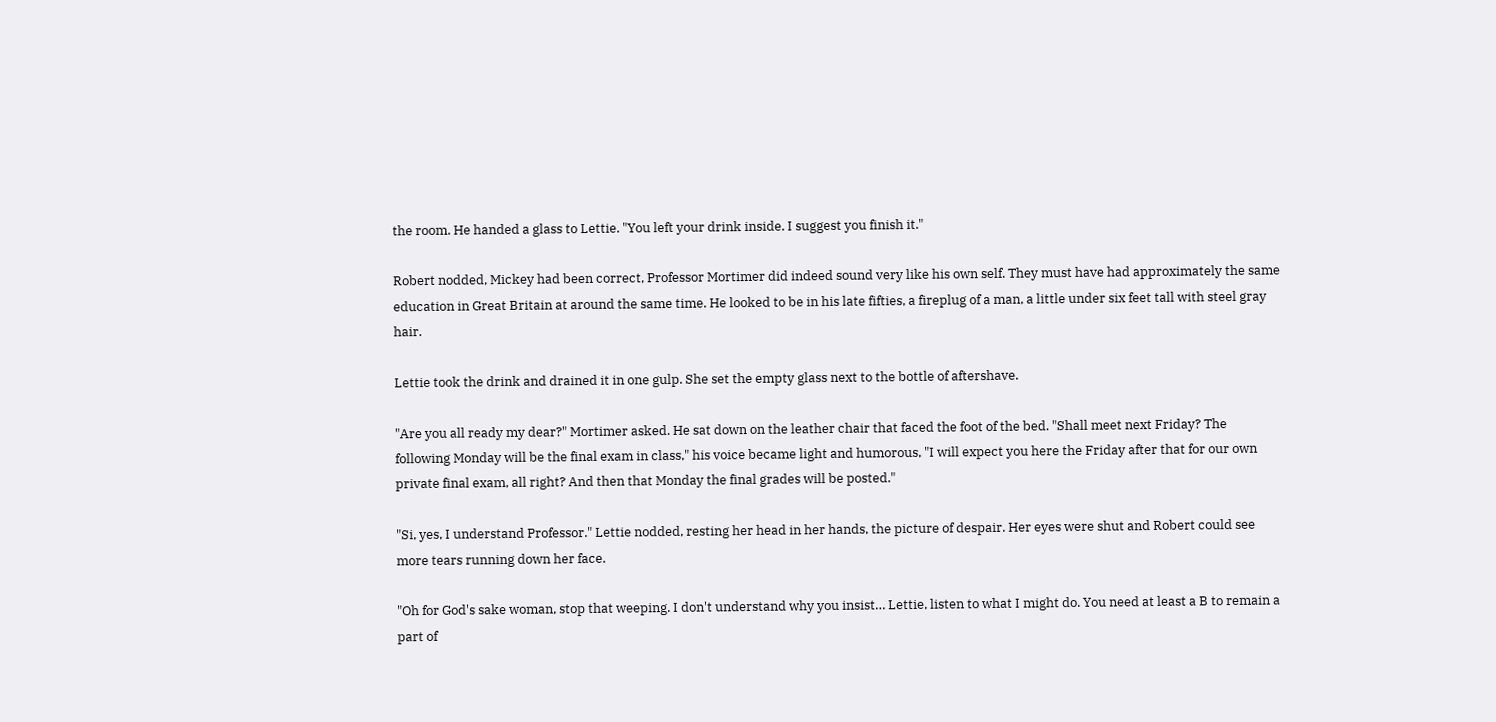the room. He handed a glass to Lettie. "You left your drink inside. I suggest you finish it."

Robert nodded, Mickey had been correct, Professor Mortimer did indeed sound very like his own self. They must have had approximately the same education in Great Britain at around the same time. He looked to be in his late fifties, a fireplug of a man, a little under six feet tall with steel gray hair.

Lettie took the drink and drained it in one gulp. She set the empty glass next to the bottle of aftershave.

"Are you all ready my dear?" Mortimer asked. He sat down on the leather chair that faced the foot of the bed. "Shall meet next Friday? The following Monday will be the final exam in class," his voice became light and humorous, "I will expect you here the Friday after that for our own private final exam, all right? And then that Monday the final grades will be posted."

"Si, yes, I understand Professor." Lettie nodded, resting her head in her hands, the picture of despair. Her eyes were shut and Robert could see more tears running down her face.

"Oh for God's sake woman, stop that weeping. I don't understand why you insist… Lettie, listen to what I might do. You need at least a B to remain a part of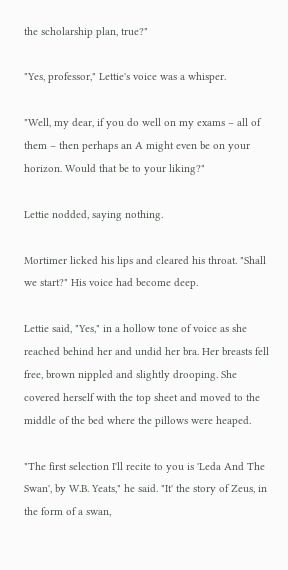the scholarship plan, true?"

"Yes, professor," Lettie's voice was a whisper.

"Well, my dear, if you do well on my exams – all of them – then perhaps an A might even be on your horizon. Would that be to your liking?"

Lettie nodded, saying nothing.

Mortimer licked his lips and cleared his throat. "Shall we start?" His voice had become deep.

Lettie said, "Yes," in a hollow tone of voice as she reached behind her and undid her bra. Her breasts fell free, brown nippled and slightly drooping. She covered herself with the top sheet and moved to the middle of the bed where the pillows were heaped.

"The first selection I'll recite to you is 'Leda And The Swan', by W.B. Yeats," he said. "It' the story of Zeus, in the form of a swan,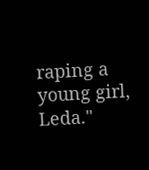raping a young girl, Leda."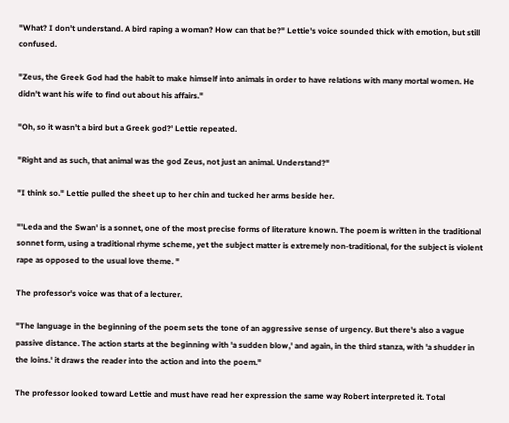"What? I don't understand. A bird raping a woman? How can that be?" Lettie's voice sounded thick with emotion, but still confused.

"Zeus, the Greek God had the habit to make himself into animals in order to have relations with many mortal women. He didn't want his wife to find out about his affairs."

"Oh, so it wasn't a bird but a Greek god?' Lettie repeated.

"Right and as such, that animal was the god Zeus, not just an animal. Understand?"

"I think so." Lettie pulled the sheet up to her chin and tucked her arms beside her.

"'Leda and the Swan' is a sonnet, one of the most precise forms of literature known. The poem is written in the traditional sonnet form, using a traditional rhyme scheme, yet the subject matter is extremely non-traditional, for the subject is violent rape as opposed to the usual love theme. "

The professor's voice was that of a lecturer.

"The language in the beginning of the poem sets the tone of an aggressive sense of urgency. But there's also a vague passive distance. The action starts at the beginning with 'a sudden blow,' and again, in the third stanza, with 'a shudder in the loins.' it draws the reader into the action and into the poem."

The professor looked toward Lettie and must have read her expression the same way Robert interpreted it. Total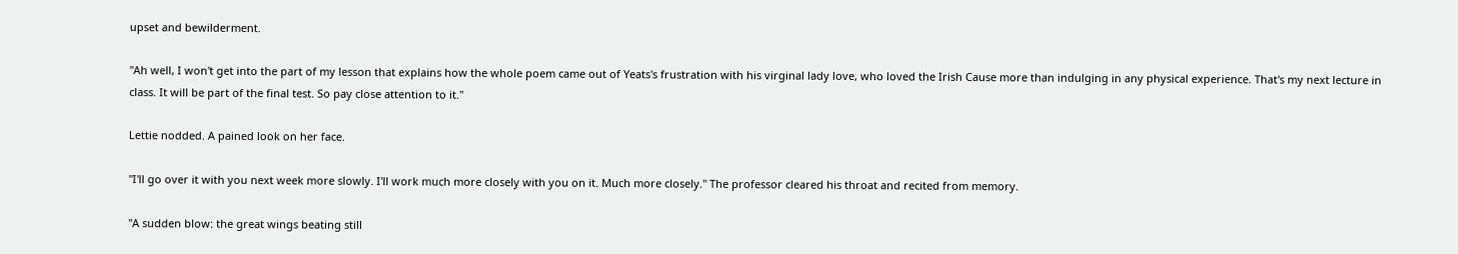upset and bewilderment.

"Ah well, I won't get into the part of my lesson that explains how the whole poem came out of Yeats's frustration with his virginal lady love, who loved the Irish Cause more than indulging in any physical experience. That's my next lecture in class. It will be part of the final test. So pay close attention to it."

Lettie nodded. A pained look on her face.

"I'll go over it with you next week more slowly. I'll work much more closely with you on it. Much more closely." The professor cleared his throat and recited from memory.

"A sudden blow: the great wings beating still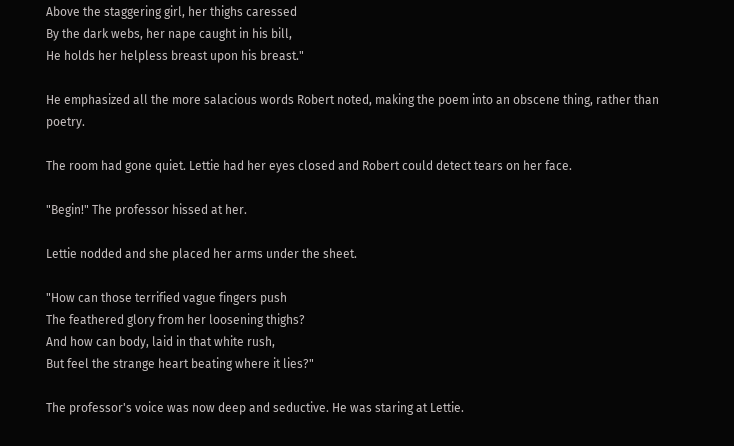Above the staggering girl, her thighs caressed
By the dark webs, her nape caught in his bill,
He holds her helpless breast upon his breast."

He emphasized all the more salacious words Robert noted, making the poem into an obscene thing, rather than poetry.

The room had gone quiet. Lettie had her eyes closed and Robert could detect tears on her face.

"Begin!" The professor hissed at her.

Lettie nodded and she placed her arms under the sheet.

"How can those terrified vague fingers push
The feathered glory from her loosening thighs?
And how can body, laid in that white rush,
But feel the strange heart beating where it lies?"

The professor's voice was now deep and seductive. He was staring at Lettie.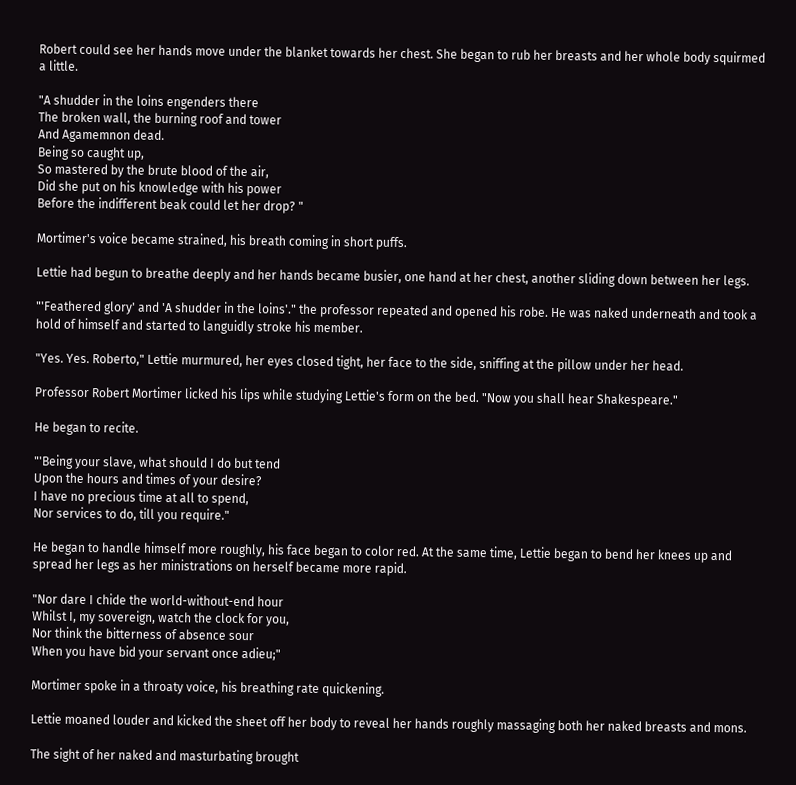Robert could see her hands move under the blanket towards her chest. She began to rub her breasts and her whole body squirmed a little.

"A shudder in the loins engenders there
The broken wall, the burning roof and tower
And Agamemnon dead.
Being so caught up,
So mastered by the brute blood of the air,
Did she put on his knowledge with his power
Before the indifferent beak could let her drop? "

Mortimer's voice became strained, his breath coming in short puffs.

Lettie had begun to breathe deeply and her hands became busier, one hand at her chest, another sliding down between her legs.

"'Feathered glory' and 'A shudder in the loins'." the professor repeated and opened his robe. He was naked underneath and took a hold of himself and started to languidly stroke his member.

"Yes. Yes. Roberto," Lettie murmured, her eyes closed tight, her face to the side, sniffing at the pillow under her head.

Professor Robert Mortimer licked his lips while studying Lettie's form on the bed. "Now you shall hear Shakespeare."

He began to recite.

"'Being your slave, what should I do but tend
Upon the hours and times of your desire?
I have no precious time at all to spend,
Nor services to do, till you require."

He began to handle himself more roughly, his face began to color red. At the same time, Lettie began to bend her knees up and spread her legs as her ministrations on herself became more rapid.

"Nor dare I chide the world-without-end hour
Whilst I, my sovereign, watch the clock for you,
Nor think the bitterness of absence sour
When you have bid your servant once adieu;"

Mortimer spoke in a throaty voice, his breathing rate quickening.

Lettie moaned louder and kicked the sheet off her body to reveal her hands roughly massaging both her naked breasts and mons.

The sight of her naked and masturbating brought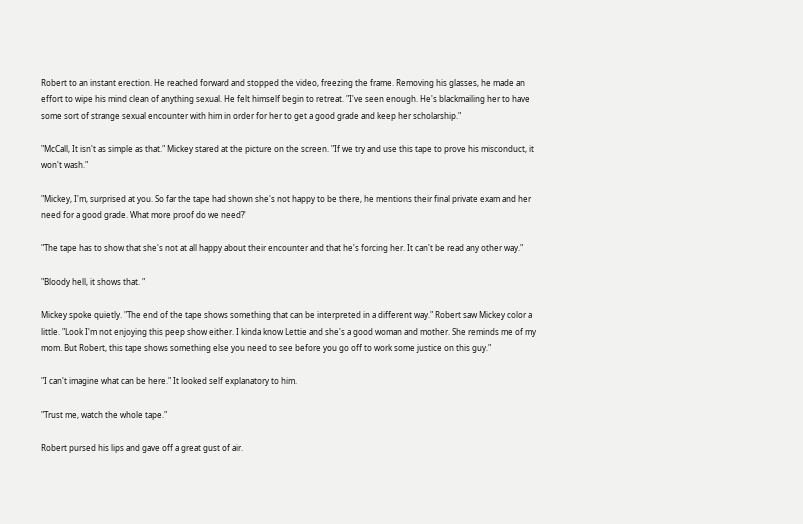Robert to an instant erection. He reached forward and stopped the video, freezing the frame. Removing his glasses, he made an effort to wipe his mind clean of anything sexual. He felt himself begin to retreat. "I've seen enough. He's blackmailing her to have some sort of strange sexual encounter with him in order for her to get a good grade and keep her scholarship."

"McCall, It isn't as simple as that." Mickey stared at the picture on the screen. "If we try and use this tape to prove his misconduct, it won't wash."

"Mickey, I'm, surprised at you. So far the tape had shown she's not happy to be there, he mentions their final private exam and her need for a good grade. What more proof do we need?'

"The tape has to show that she's not at all happy about their encounter and that he's forcing her. It can't be read any other way."

"Bloody hell, it shows that. "

Mickey spoke quietly. "The end of the tape shows something that can be interpreted in a different way." Robert saw Mickey color a little. "Look I'm not enjoying this peep show either. I kinda know Lettie and she's a good woman and mother. She reminds me of my mom. But Robert, this tape shows something else you need to see before you go off to work some justice on this guy."

"I can't imagine what can be here." It looked self explanatory to him.

"Trust me, watch the whole tape."

Robert pursed his lips and gave off a great gust of air.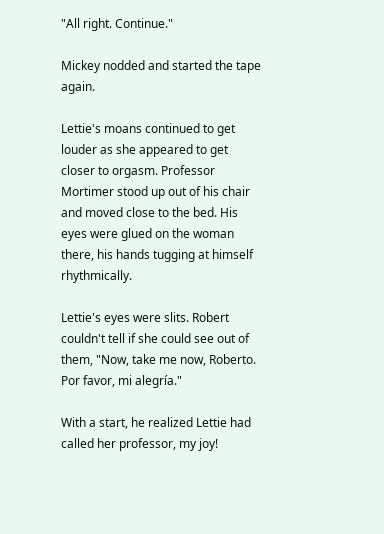"All right. Continue."

Mickey nodded and started the tape again.

Lettie's moans continued to get louder as she appeared to get closer to orgasm. Professor Mortimer stood up out of his chair and moved close to the bed. His eyes were glued on the woman there, his hands tugging at himself rhythmically.

Lettie's eyes were slits. Robert couldn't tell if she could see out of them, "Now, take me now, Roberto. Por favor, mi alegría."

With a start, he realized Lettie had called her professor, my joy!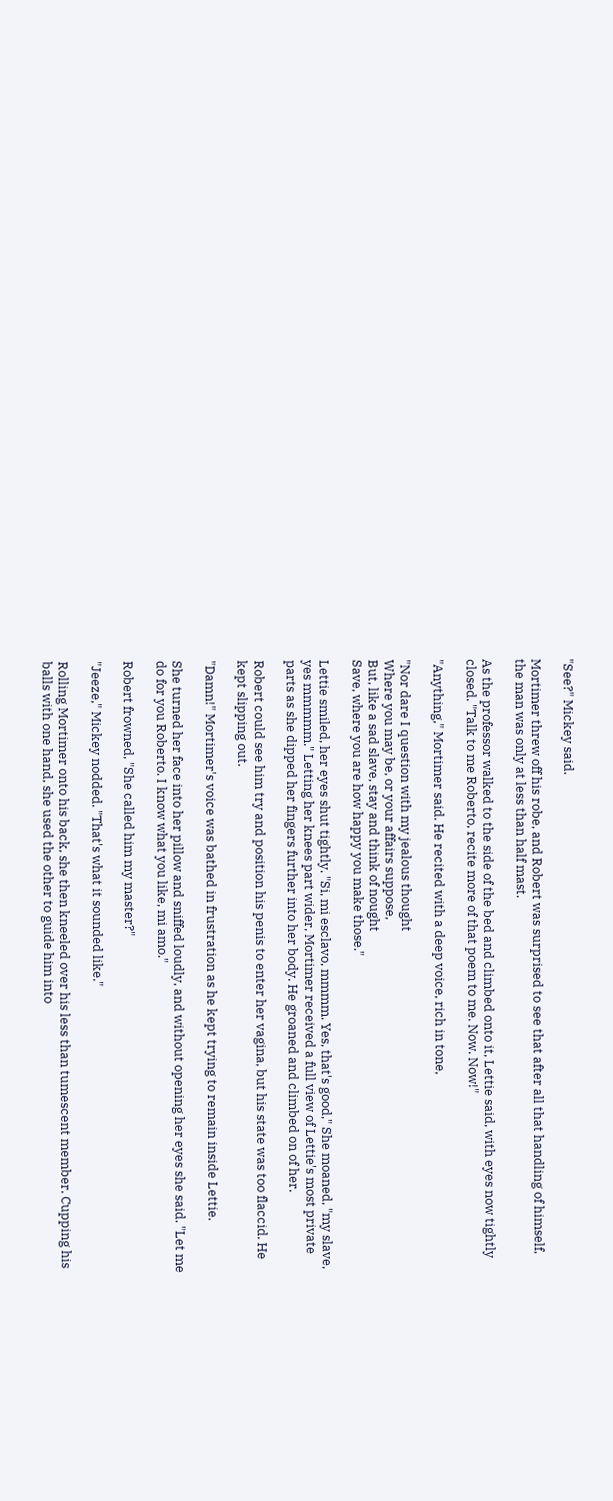"See?" Mickey said.

Mortimer threw off his robe, and Robert was surprised to see that after all that handling of himself, the man was only at less than half mast.

As the professor walked to the side of the bed and climbed onto it, Lettie said, with eyes now tightly closed. "Talk to me Roberto, recite more of that poem to me. Now. Now!"

"Anything," Mortimer said. He recited with a deep voice, rich in tone,

"Nor dare I question with my jealous thought
Where you may be, or your affairs suppose,
But, like a sad slave, stay and think of nought
Save, where you are how happy you make those."

Lettie smiled, her eyes shut tightly. "Si, mi esclavo, mmmm. Yes, that's good," She moaned, "my slave, yes mmmmm." Letting her knees part wider, Mortimer received a full view of Lettie's most private parts as she dipped her fingers further into her body. He groaned and climbed on of her.

Robert could see him try and position his penis to enter her vagina, but his state was too flaccid. He kept slipping out.

"Damn!" Mortimer's voice was bathed in frustration as he kept trying to remain inside Lettie.

She turned her face into her pillow and sniffed loudly, and without opening her eyes she said. "Let me do for you Roberto. I know what you like, mi amo."

Robert frowned, "She called him my master?"

"Jeeze," Mickey nodded. "That's what it sounded like."

Rolling Mortimer onto his back, she then kneeled over his less than tumescent member. Cupping his balls with one hand, she used the other to guide him into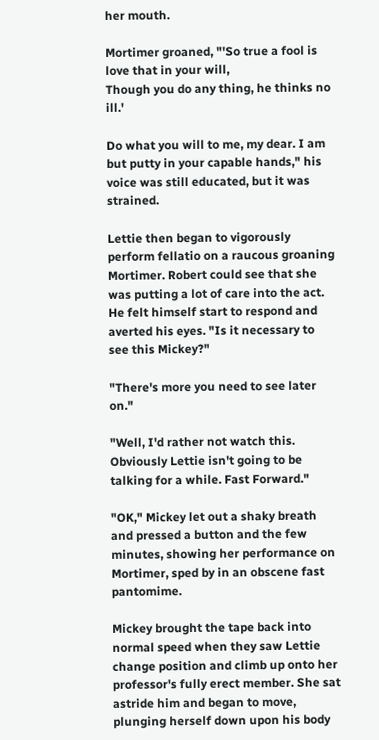her mouth.

Mortimer groaned, "'So true a fool is love that in your will,
Though you do any thing, he thinks no ill.'

Do what you will to me, my dear. I am but putty in your capable hands," his voice was still educated, but it was strained.

Lettie then began to vigorously perform fellatio on a raucous groaning Mortimer. Robert could see that she was putting a lot of care into the act. He felt himself start to respond and averted his eyes. "Is it necessary to see this Mickey?"

"There's more you need to see later on."

"Well, I'd rather not watch this. Obviously Lettie isn't going to be talking for a while. Fast Forward."

"OK," Mickey let out a shaky breath and pressed a button and the few minutes, showing her performance on Mortimer, sped by in an obscene fast pantomime.

Mickey brought the tape back into normal speed when they saw Lettie change position and climb up onto her professor's fully erect member. She sat astride him and began to move, plunging herself down upon his body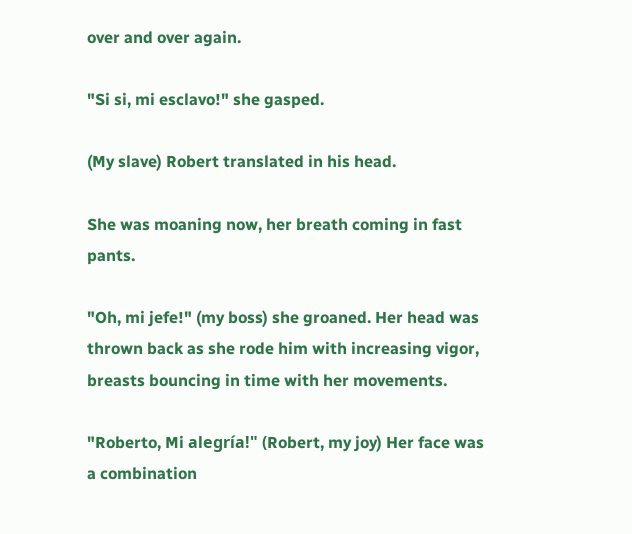over and over again.

"Si si, mi esclavo!" she gasped.

(My slave) Robert translated in his head.

She was moaning now, her breath coming in fast pants.

"Oh, mi jefe!" (my boss) she groaned. Her head was thrown back as she rode him with increasing vigor, breasts bouncing in time with her movements.

"Roberto, Mi alegría!" (Robert, my joy) Her face was a combination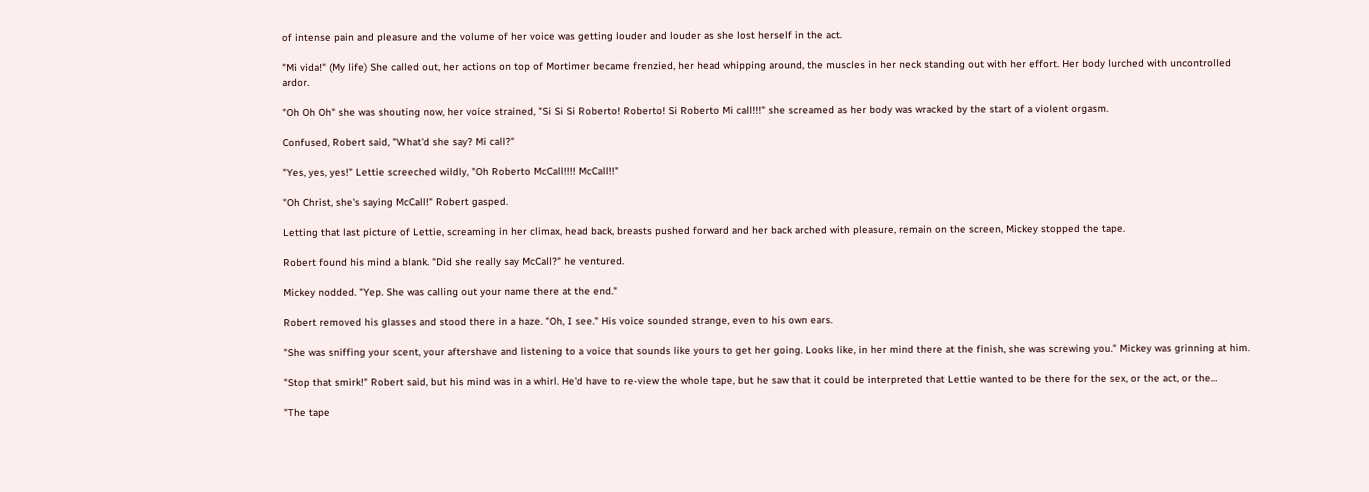of intense pain and pleasure and the volume of her voice was getting louder and louder as she lost herself in the act.

"Mi vida!" (My life) She called out, her actions on top of Mortimer became frenzied, her head whipping around, the muscles in her neck standing out with her effort. Her body lurched with uncontrolled ardor.

"Oh Oh Oh" she was shouting now, her voice strained, "Si Si Si Roberto! Roberto! Si Roberto Mi call!!!" she screamed as her body was wracked by the start of a violent orgasm.

Confused, Robert said, "What'd she say? Mi call?"

"Yes, yes, yes!" Lettie screeched wildly, "Oh Roberto McCall!!!! McCall!!"

"Oh Christ, she's saying McCall!" Robert gasped.

Letting that last picture of Lettie, screaming in her climax, head back, breasts pushed forward and her back arched with pleasure, remain on the screen, Mickey stopped the tape.

Robert found his mind a blank. "Did she really say McCall?" he ventured.

Mickey nodded. "Yep. She was calling out your name there at the end."

Robert removed his glasses and stood there in a haze. "Oh, I see." His voice sounded strange, even to his own ears.

"She was sniffing your scent, your aftershave and listening to a voice that sounds like yours to get her going. Looks like, in her mind there at the finish, she was screwing you." Mickey was grinning at him.

"Stop that smirk!" Robert said, but his mind was in a whirl. He'd have to re-view the whole tape, but he saw that it could be interpreted that Lettie wanted to be there for the sex, or the act, or the…

"The tape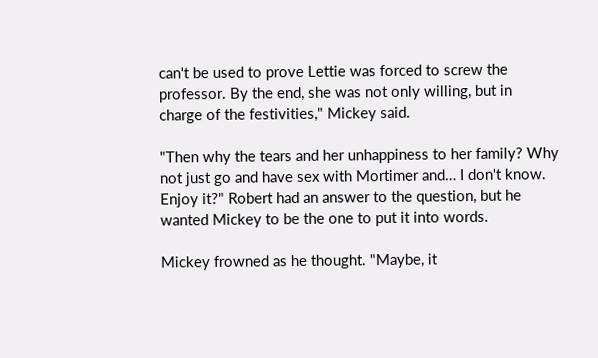can't be used to prove Lettie was forced to screw the professor. By the end, she was not only willing, but in charge of the festivities," Mickey said.

"Then why the tears and her unhappiness to her family? Why not just go and have sex with Mortimer and… I don't know. Enjoy it?" Robert had an answer to the question, but he wanted Mickey to be the one to put it into words.

Mickey frowned as he thought. "Maybe, it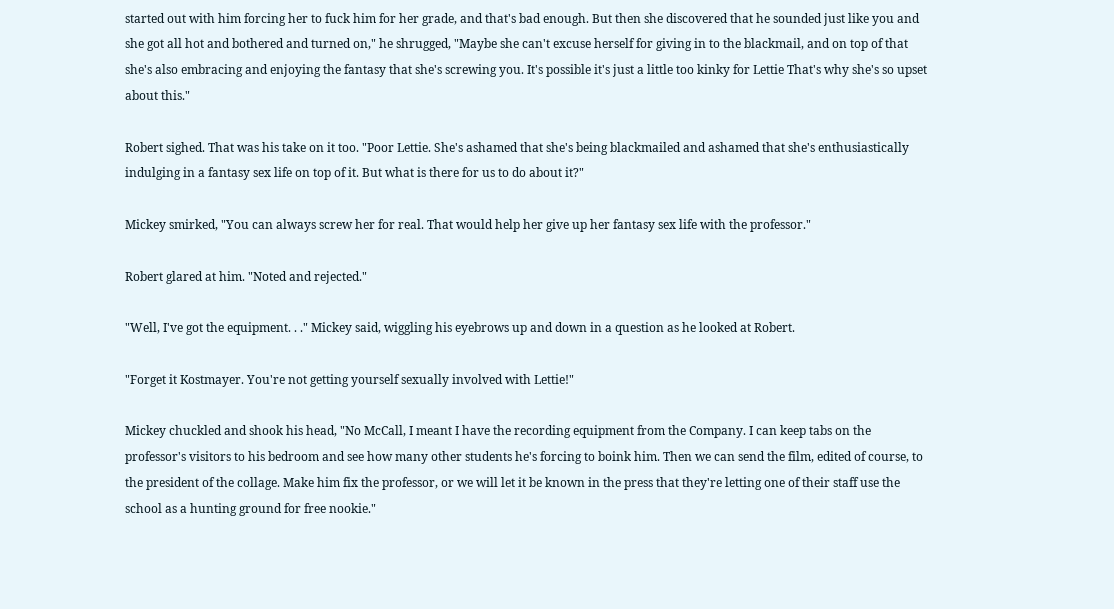started out with him forcing her to fuck him for her grade, and that's bad enough. But then she discovered that he sounded just like you and she got all hot and bothered and turned on," he shrugged, "Maybe she can't excuse herself for giving in to the blackmail, and on top of that she's also embracing and enjoying the fantasy that she's screwing you. It's possible it's just a little too kinky for Lettie That's why she's so upset about this."

Robert sighed. That was his take on it too. "Poor Lettie. She's ashamed that she's being blackmailed and ashamed that she's enthusiastically indulging in a fantasy sex life on top of it. But what is there for us to do about it?"

Mickey smirked, "You can always screw her for real. That would help her give up her fantasy sex life with the professor."

Robert glared at him. "Noted and rejected."

"Well, I've got the equipment. . ." Mickey said, wiggling his eyebrows up and down in a question as he looked at Robert.

"Forget it Kostmayer. You're not getting yourself sexually involved with Lettie!"

Mickey chuckled and shook his head, "No McCall, I meant I have the recording equipment from the Company. I can keep tabs on the professor's visitors to his bedroom and see how many other students he's forcing to boink him. Then we can send the film, edited of course, to the president of the collage. Make him fix the professor, or we will let it be known in the press that they're letting one of their staff use the school as a hunting ground for free nookie."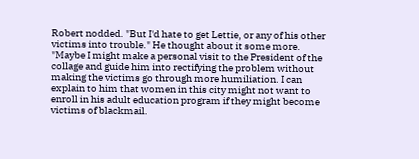Robert nodded. "But I'd hate to get Lettie, or any of his other victims into trouble." He thought about it some more. "Maybe I might make a personal visit to the President of the collage and guide him into rectifying the problem without making the victims go through more humiliation. I can explain to him that women in this city might not want to enroll in his adult education program if they might become victims of blackmail.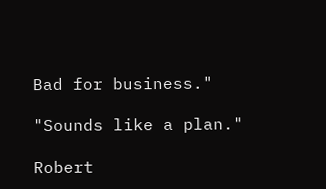Bad for business."

"Sounds like a plan."

Robert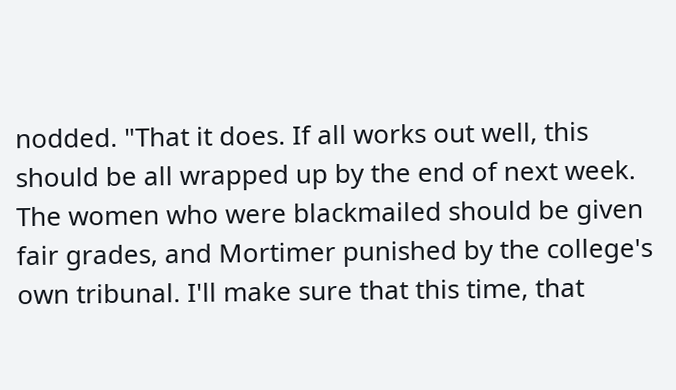nodded. "That it does. If all works out well, this should be all wrapped up by the end of next week. The women who were blackmailed should be given fair grades, and Mortimer punished by the college's own tribunal. I'll make sure that this time, that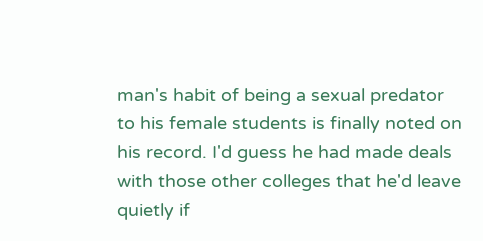man's habit of being a sexual predator to his female students is finally noted on his record. I'd guess he had made deals with those other colleges that he'd leave quietly if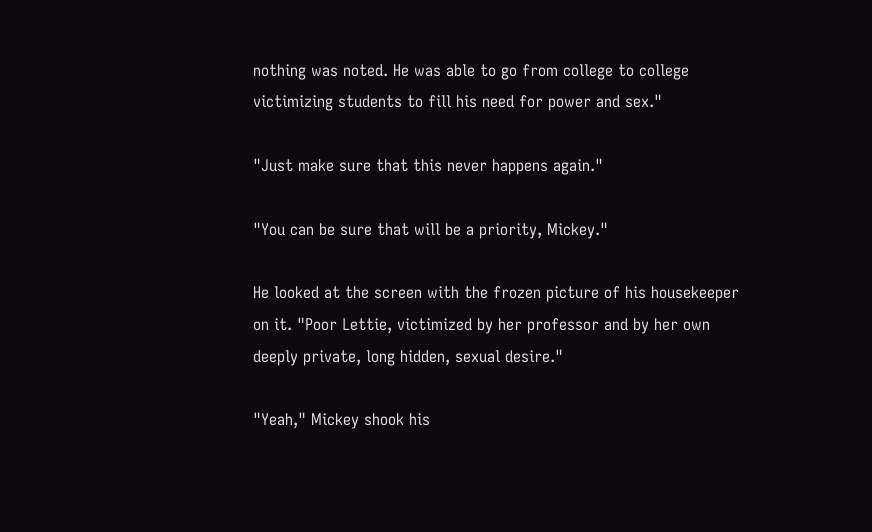nothing was noted. He was able to go from college to college victimizing students to fill his need for power and sex."

"Just make sure that this never happens again."

"You can be sure that will be a priority, Mickey."

He looked at the screen with the frozen picture of his housekeeper on it. "Poor Lettie, victimized by her professor and by her own deeply private, long hidden, sexual desire."

"Yeah," Mickey shook his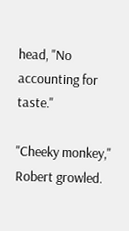head, "No accounting for taste."

"Cheeky monkey," Robert growled.